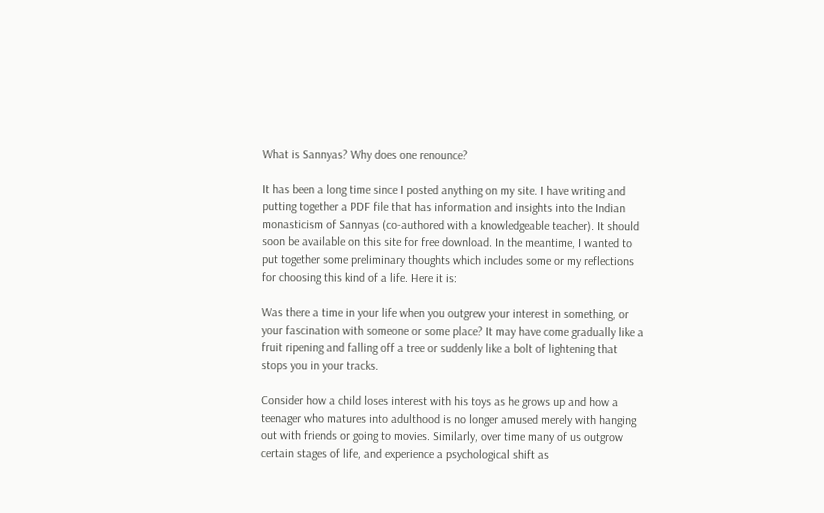What is Sannyas? Why does one renounce?

It has been a long time since I posted anything on my site. I have writing and putting together a PDF file that has information and insights into the Indian monasticism of Sannyas (co-authored with a knowledgeable teacher). It should soon be available on this site for free download. In the meantime, I wanted to put together some preliminary thoughts which includes some or my reflections for choosing this kind of a life. Here it is:

Was there a time in your life when you outgrew your interest in something, or your fascination with someone or some place? It may have come gradually like a fruit ripening and falling off a tree or suddenly like a bolt of lightening that stops you in your tracks.

Consider how a child loses interest with his toys as he grows up and how a teenager who matures into adulthood is no longer amused merely with hanging out with friends or going to movies. Similarly, over time many of us outgrow certain stages of life, and experience a psychological shift as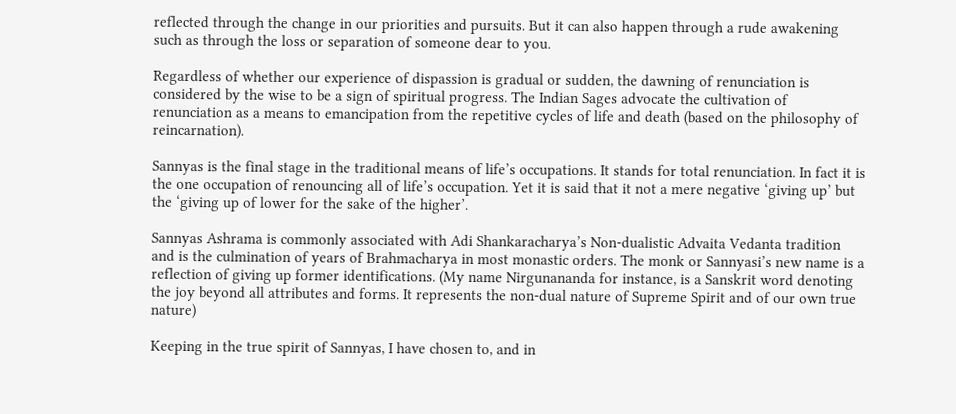reflected through the change in our priorities and pursuits. But it can also happen through a rude awakening such as through the loss or separation of someone dear to you.

Regardless of whether our experience of dispassion is gradual or sudden, the dawning of renunciation is considered by the wise to be a sign of spiritual progress. The Indian Sages advocate the cultivation of renunciation as a means to emancipation from the repetitive cycles of life and death (based on the philosophy of reincarnation).

Sannyas is the final stage in the traditional means of life’s occupations. It stands for total renunciation. In fact it is the one occupation of renouncing all of life’s occupation. Yet it is said that it not a mere negative ‘giving up’ but the ‘giving up of lower for the sake of the higher’.

Sannyas Ashrama is commonly associated with Adi Shankaracharya’s Non-dualistic Advaita Vedanta tradition and is the culmination of years of Brahmacharya in most monastic orders. The monk or Sannyasi’s new name is a reflection of giving up former identifications. (My name Nirgunananda for instance, is a Sanskrit word denoting the joy beyond all attributes and forms. It represents the non-dual nature of Supreme Spirit and of our own true nature)

Keeping in the true spirit of Sannyas, I have chosen to, and in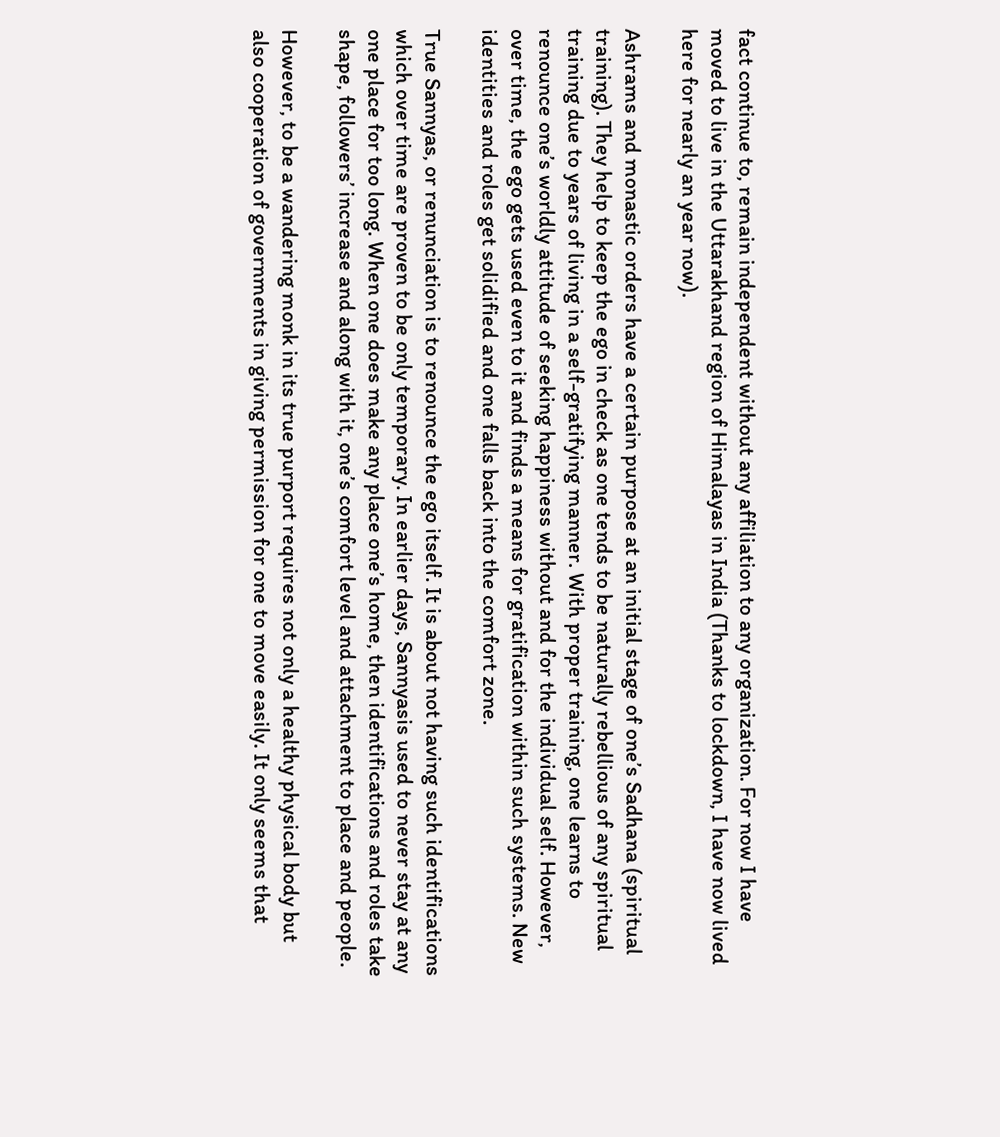fact continue to, remain independent without any affiliation to any organization. For now I have moved to live in the Uttarakhand region of Himalayas in India (Thanks to lockdown, I have now lived here for nearly an year now).

Ashrams and monastic orders have a certain purpose at an initial stage of one’s Sadhana (spiritual training). They help to keep the ego in check as one tends to be naturally rebellious of any spiritual training due to years of living in a self-gratifying manner. With proper training, one learns to renounce one’s worldly attitude of seeking happiness without and for the individual self. However, over time, the ego gets used even to it and finds a means for gratification within such systems. New identities and roles get solidified and one falls back into the comfort zone.

True Sannyas, or renunciation is to renounce the ego itself. It is about not having such identifications which over time are proven to be only temporary. In earlier days, Sannyasis used to never stay at any one place for too long. When one does make any place one’s home, then identifications and roles take shape, followers’ increase and along with it, one’s comfort level and attachment to place and people.

However, to be a wandering monk in its true purport requires not only a healthy physical body but also cooperation of governments in giving permission for one to move easily. It only seems that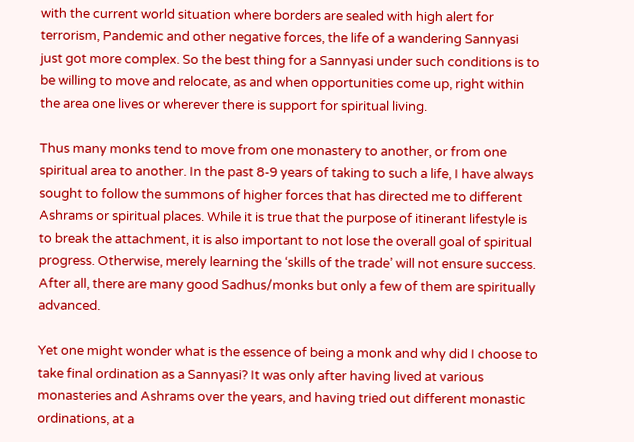with the current world situation where borders are sealed with high alert for terrorism, Pandemic and other negative forces, the life of a wandering Sannyasi just got more complex. So the best thing for a Sannyasi under such conditions is to be willing to move and relocate, as and when opportunities come up, right within the area one lives or wherever there is support for spiritual living.

Thus many monks tend to move from one monastery to another, or from one spiritual area to another. In the past 8-9 years of taking to such a life, I have always sought to follow the summons of higher forces that has directed me to different Ashrams or spiritual places. While it is true that the purpose of itinerant lifestyle is to break the attachment, it is also important to not lose the overall goal of spiritual progress. Otherwise, merely learning the ‘skills of the trade’ will not ensure success. After all, there are many good Sadhus/monks but only a few of them are spiritually advanced.

Yet one might wonder what is the essence of being a monk and why did I choose to take final ordination as a Sannyasi? It was only after having lived at various monasteries and Ashrams over the years, and having tried out different monastic ordinations, at a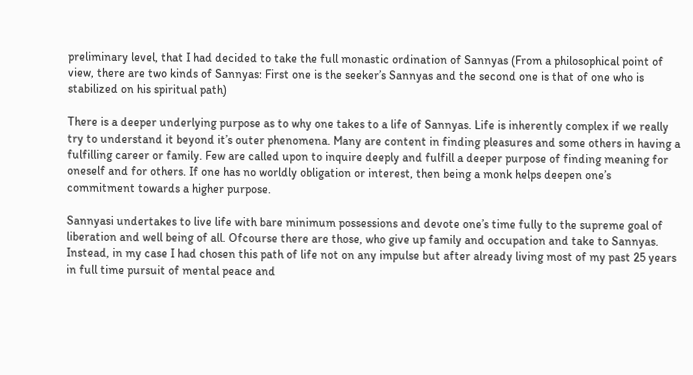preliminary level, that I had decided to take the full monastic ordination of Sannyas (From a philosophical point of view, there are two kinds of Sannyas: First one is the seeker’s Sannyas and the second one is that of one who is stabilized on his spiritual path)

There is a deeper underlying purpose as to why one takes to a life of Sannyas. Life is inherently complex if we really try to understand it beyond it’s outer phenomena. Many are content in finding pleasures and some others in having a fulfilling career or family. Few are called upon to inquire deeply and fulfill a deeper purpose of finding meaning for oneself and for others. If one has no worldly obligation or interest, then being a monk helps deepen one’s commitment towards a higher purpose.

Sannyasi undertakes to live life with bare minimum possessions and devote one’s time fully to the supreme goal of liberation and well being of all. Ofcourse there are those, who give up family and occupation and take to Sannyas. Instead, in my case I had chosen this path of life not on any impulse but after already living most of my past 25 years in full time pursuit of mental peace and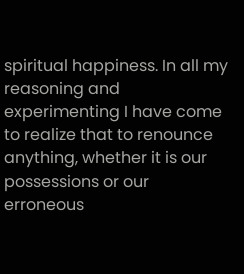spiritual happiness. In all my reasoning and experimenting I have come to realize that to renounce anything, whether it is our possessions or our erroneous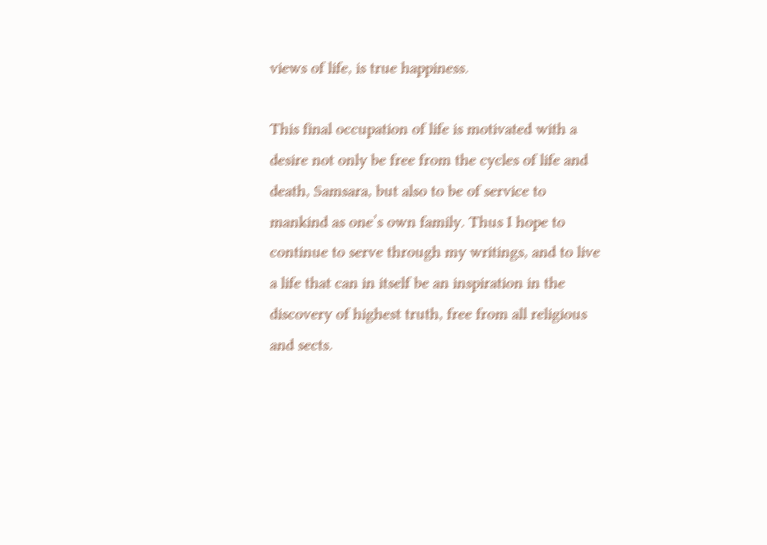views of life, is true happiness.

This final occupation of life is motivated with a desire not only be free from the cycles of life and death, Samsara, but also to be of service to mankind as one’s own family. Thus I hope to continue to serve through my writings, and to live a life that can in itself be an inspiration in the discovery of highest truth, free from all religious and sects.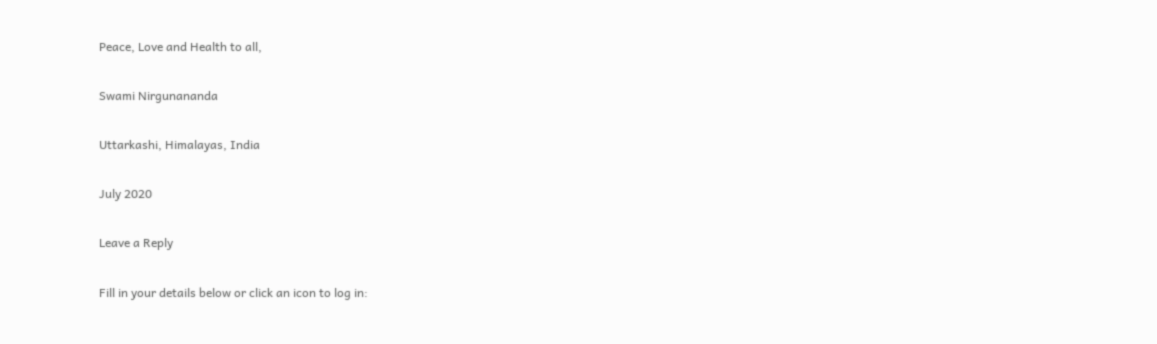Peace, Love and Health to all,

Swami Nirgunananda

Uttarkashi, Himalayas, India

July 2020

Leave a Reply

Fill in your details below or click an icon to log in: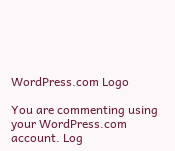WordPress.com Logo

You are commenting using your WordPress.com account. Log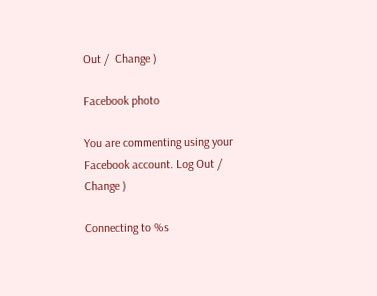Out /  Change )

Facebook photo

You are commenting using your Facebook account. Log Out /  Change )

Connecting to %s